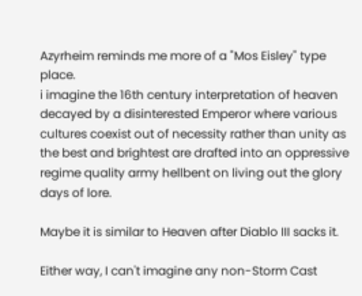Azyrheim reminds me more of a "Mos Eisley" type place.
i imagine the 16th century interpretation of heaven decayed by a disinterested Emperor where various cultures coexist out of necessity rather than unity as the best and brightest are drafted into an oppressive regime quality army hellbent on living out the glory days of lore.

Maybe it is similar to Heaven after Diablo III sacks it.

Either way, I can't imagine any non-Storm Cast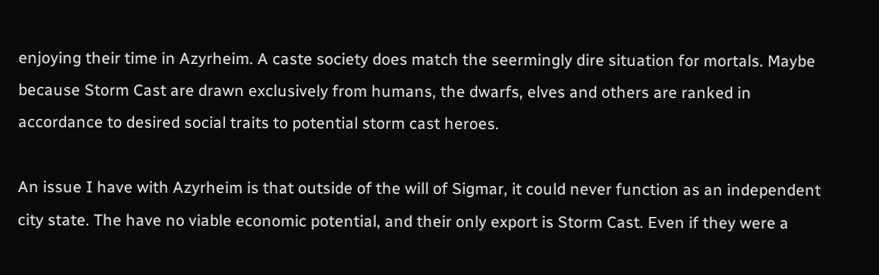enjoying their time in Azyrheim. A caste society does match the seermingly dire situation for mortals. Maybe because Storm Cast are drawn exclusively from humans, the dwarfs, elves and others are ranked in accordance to desired social traits to potential storm cast heroes.

An issue I have with Azyrheim is that outside of the will of Sigmar, it could never function as an independent city state. The have no viable economic potential, and their only export is Storm Cast. Even if they were a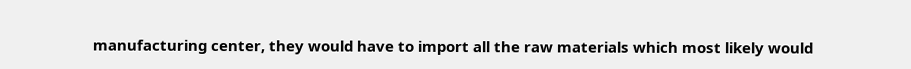manufacturing center, they would have to import all the raw materials which most likely would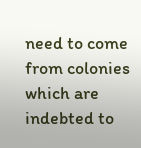need to come from colonies which are indebted to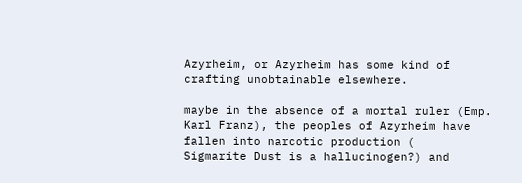Azyrheim, or Azyrheim has some kind of crafting unobtainable elsewhere.

maybe in the absence of a mortal ruler (Emp. Karl Franz), the peoples of Azyrheim have fallen into narcotic production (
Sigmarite Dust is a hallucinogen?) and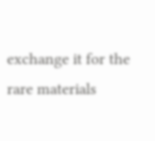exchange it for the rare materials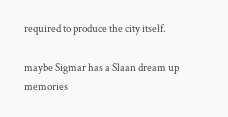required to produce the city itself.

maybe Sigmar has a Slaan dream up memories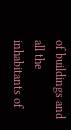of buildings and all the inhabitants of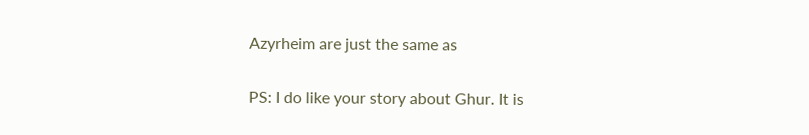Azyrheim are just the same as

PS: I do like your story about Ghur. It is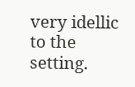very idellic to the setting.